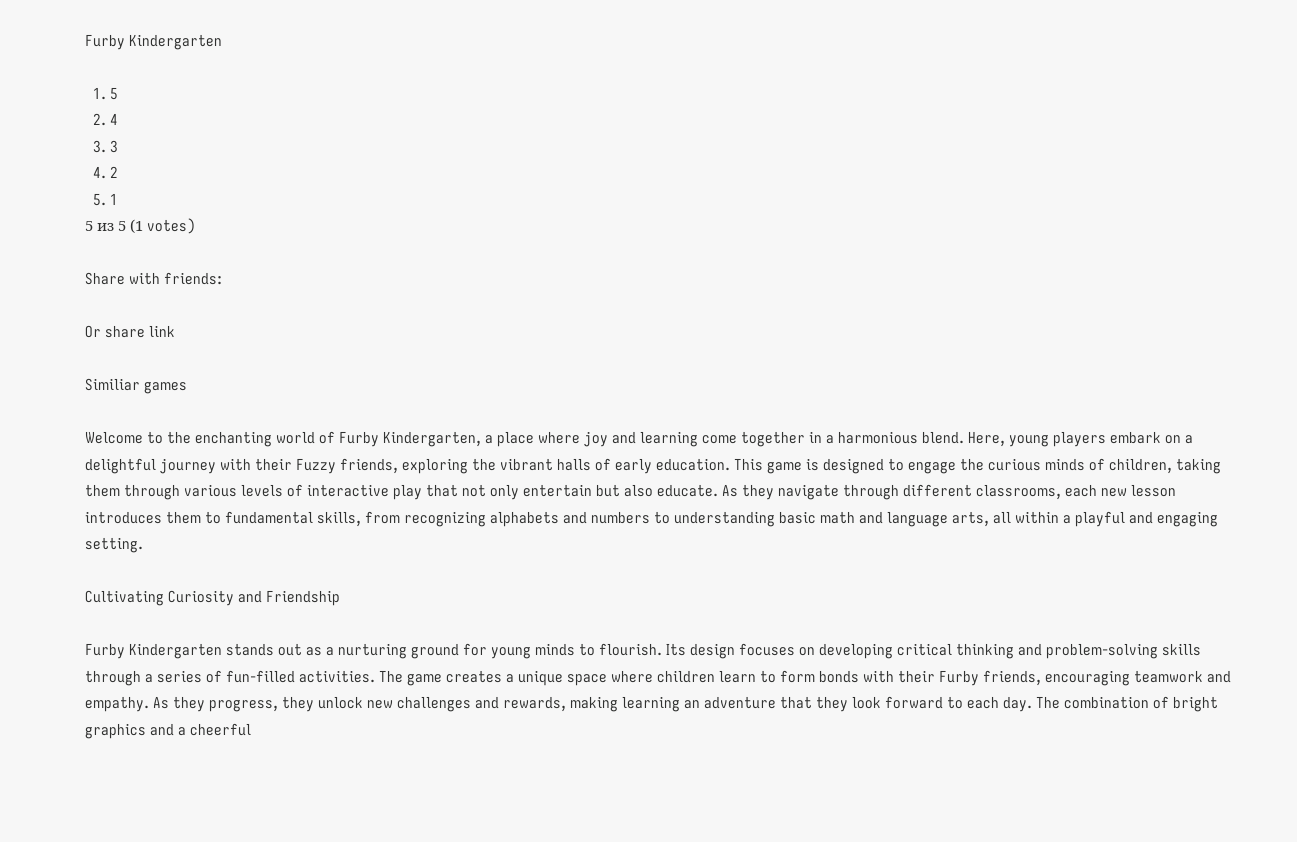Furby Kindergarten

  1. 5
  2. 4
  3. 3
  4. 2
  5. 1
5 из 5 (1 votes)

Share with friends:

Or share link

Similiar games

Welcome to the enchanting world of Furby Kindergarten, a place where joy and learning come together in a harmonious blend. Here, young players embark on a delightful journey with their Fuzzy friends, exploring the vibrant halls of early education. This game is designed to engage the curious minds of children, taking them through various levels of interactive play that not only entertain but also educate. As they navigate through different classrooms, each new lesson introduces them to fundamental skills, from recognizing alphabets and numbers to understanding basic math and language arts, all within a playful and engaging setting.

Cultivating Curiosity and Friendship

Furby Kindergarten stands out as a nurturing ground for young minds to flourish. Its design focuses on developing critical thinking and problem-solving skills through a series of fun-filled activities. The game creates a unique space where children learn to form bonds with their Furby friends, encouraging teamwork and empathy. As they progress, they unlock new challenges and rewards, making learning an adventure that they look forward to each day. The combination of bright graphics and a cheerful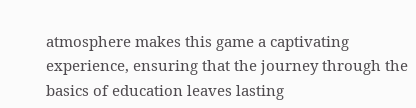atmosphere makes this game a captivating experience, ensuring that the journey through the basics of education leaves lasting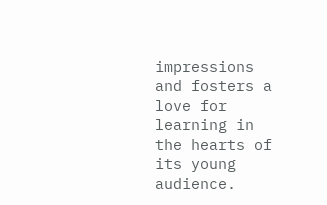impressions and fosters a love for learning in the hearts of its young audience.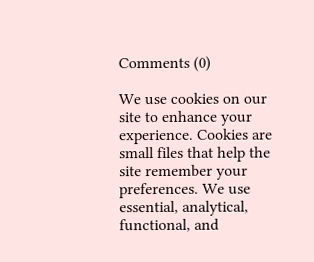Comments (0)

We use cookies on our site to enhance your experience. Cookies are small files that help the site remember your preferences. We use essential, analytical, functional, and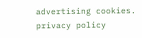advertising cookies.  privacy policy